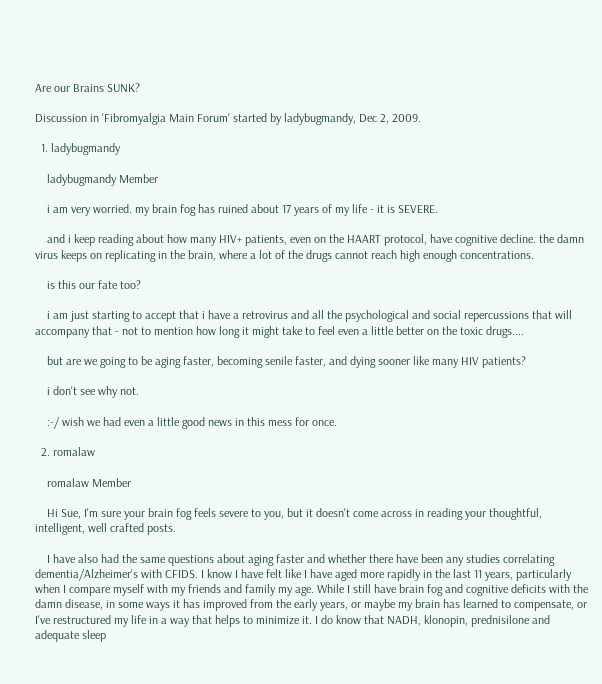Are our Brains SUNK?

Discussion in 'Fibromyalgia Main Forum' started by ladybugmandy, Dec 2, 2009.

  1. ladybugmandy

    ladybugmandy Member

    i am very worried. my brain fog has ruined about 17 years of my life - it is SEVERE.

    and i keep reading about how many HIV+ patients, even on the HAART protocol, have cognitive decline. the damn virus keeps on replicating in the brain, where a lot of the drugs cannot reach high enough concentrations.

    is this our fate too?

    i am just starting to accept that i have a retrovirus and all the psychological and social repercussions that will accompany that - not to mention how long it might take to feel even a little better on the toxic drugs....

    but are we going to be aging faster, becoming senile faster, and dying sooner like many HIV patients?

    i don't see why not.

    :-/ wish we had even a little good news in this mess for once.

  2. romalaw

    romalaw Member

    Hi Sue, I'm sure your brain fog feels severe to you, but it doesn't come across in reading your thoughtful, intelligent, well crafted posts.

    I have also had the same questions about aging faster and whether there have been any studies correlating dementia/Alzheimer's with CFIDS. I know I have felt like I have aged more rapidly in the last 11 years, particularly when I compare myself with my friends and family my age. While I still have brain fog and cognitive deficits with the damn disease, in some ways it has improved from the early years, or maybe my brain has learned to compensate, or I've restructured my life in a way that helps to minimize it. I do know that NADH, klonopin, prednisilone and adequate sleep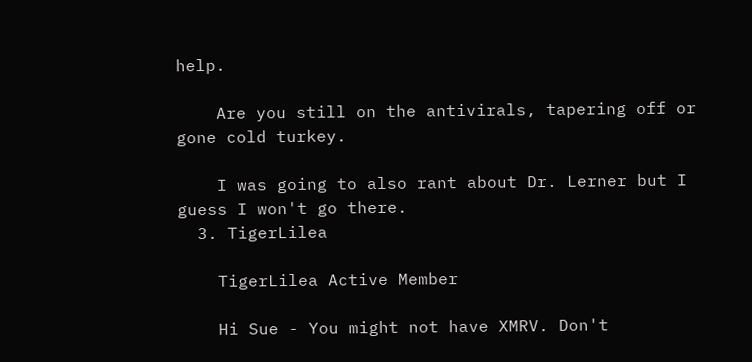help.

    Are you still on the antivirals, tapering off or gone cold turkey.

    I was going to also rant about Dr. Lerner but I guess I won't go there.
  3. TigerLilea

    TigerLilea Active Member

    Hi Sue - You might not have XMRV. Don't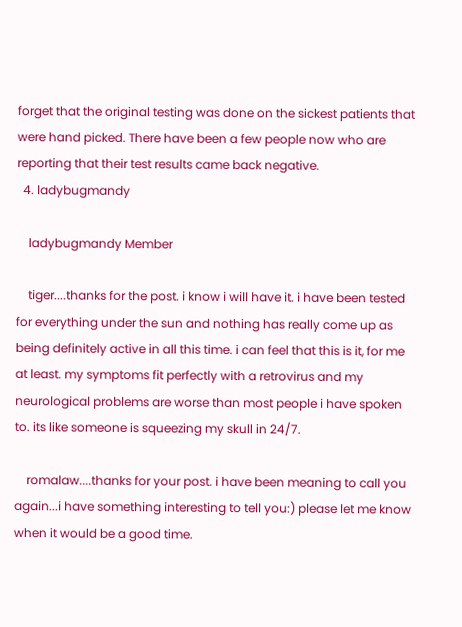forget that the original testing was done on the sickest patients that were hand picked. There have been a few people now who are reporting that their test results came back negative.
  4. ladybugmandy

    ladybugmandy Member

    tiger....thanks for the post. i know i will have it. i have been tested for everything under the sun and nothing has really come up as being definitely active in all this time. i can feel that this is it, for me at least. my symptoms fit perfectly with a retrovirus and my neurological problems are worse than most people i have spoken to. its like someone is squeezing my skull in 24/7.

    romalaw....thanks for your post. i have been meaning to call you again...i have something interesting to tell you:) please let me know when it would be a good time.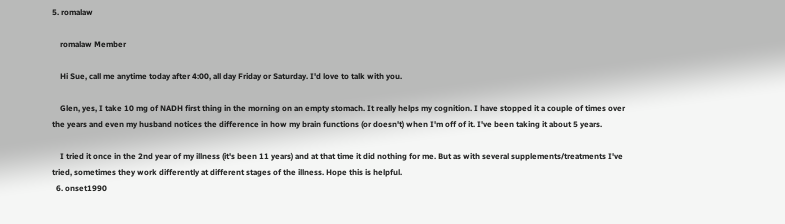5. romalaw

    romalaw Member

    Hi Sue, call me anytime today after 4:00, all day Friday or Saturday. I'd love to talk with you.

    Glen, yes, I take 10 mg of NADH first thing in the morning on an empty stomach. It really helps my cognition. I have stopped it a couple of times over the years and even my husband notices the difference in how my brain functions (or doesn't) when I'm off of it. I've been taking it about 5 years.

    I tried it once in the 2nd year of my illness (it's been 11 years) and at that time it did nothing for me. But as with several supplements/treatments I've tried, sometimes they work differently at different stages of the illness. Hope this is helpful.
  6. onset1990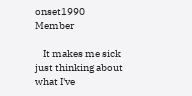onset1990 Member

    It makes me sick just thinking about what I've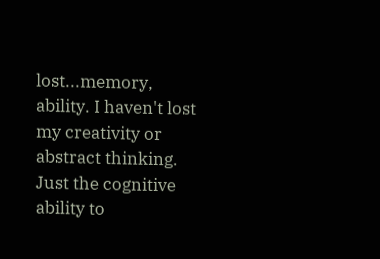lost...memory, ability. I haven't lost my creativity or abstract thinking. Just the cognitive ability to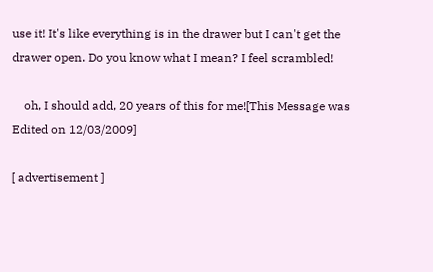use it! It's like everything is in the drawer but I can't get the drawer open. Do you know what I mean? I feel scrambled!

    oh, I should add, 20 years of this for me![This Message was Edited on 12/03/2009]

[ advertisement ]